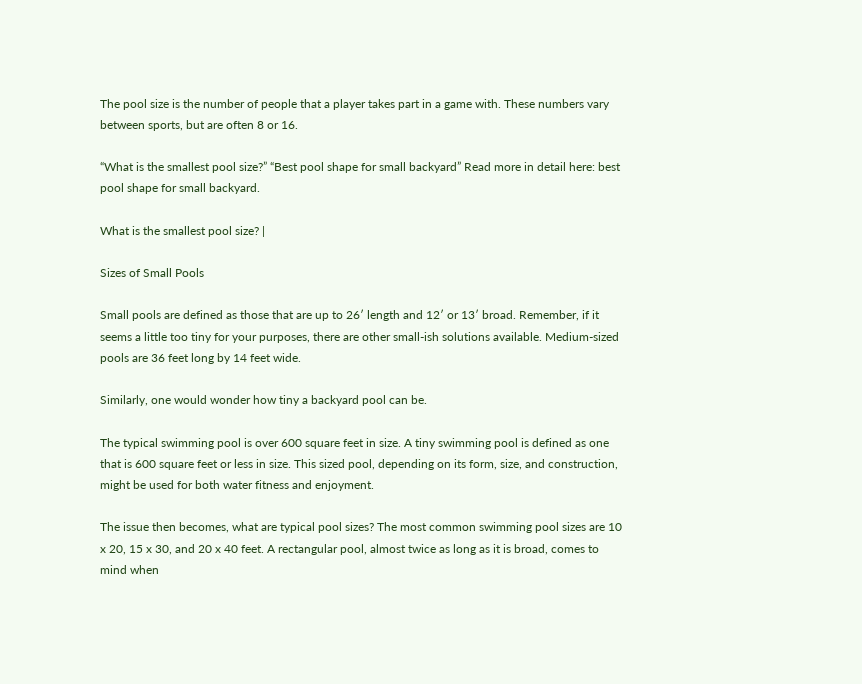The pool size is the number of people that a player takes part in a game with. These numbers vary between sports, but are often 8 or 16.

“What is the smallest pool size?” “Best pool shape for small backyard” Read more in detail here: best pool shape for small backyard.

What is the smallest pool size? |

Sizes of Small Pools

Small pools are defined as those that are up to 26′ length and 12′ or 13′ broad. Remember, if it seems a little too tiny for your purposes, there are other small-ish solutions available. Medium-sized pools are 36 feet long by 14 feet wide.

Similarly, one would wonder how tiny a backyard pool can be.

The typical swimming pool is over 600 square feet in size. A tiny swimming pool is defined as one that is 600 square feet or less in size. This sized pool, depending on its form, size, and construction, might be used for both water fitness and enjoyment.

The issue then becomes, what are typical pool sizes? The most common swimming pool sizes are 10 x 20, 15 x 30, and 20 x 40 feet. A rectangular pool, almost twice as long as it is broad, comes to mind when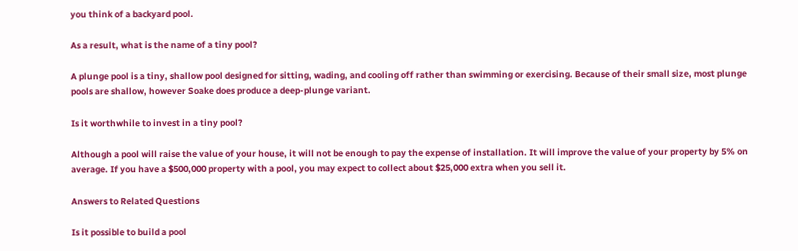you think of a backyard pool.

As a result, what is the name of a tiny pool?

A plunge pool is a tiny, shallow pool designed for sitting, wading, and cooling off rather than swimming or exercising. Because of their small size, most plunge pools are shallow, however Soake does produce a deep-plunge variant.

Is it worthwhile to invest in a tiny pool?

Although a pool will raise the value of your house, it will not be enough to pay the expense of installation. It will improve the value of your property by 5% on average. If you have a $500,000 property with a pool, you may expect to collect about $25,000 extra when you sell it.

Answers to Related Questions

Is it possible to build a pool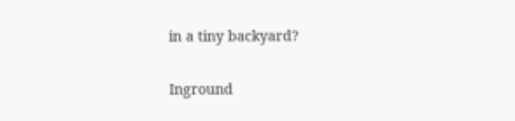in a tiny backyard?

Inground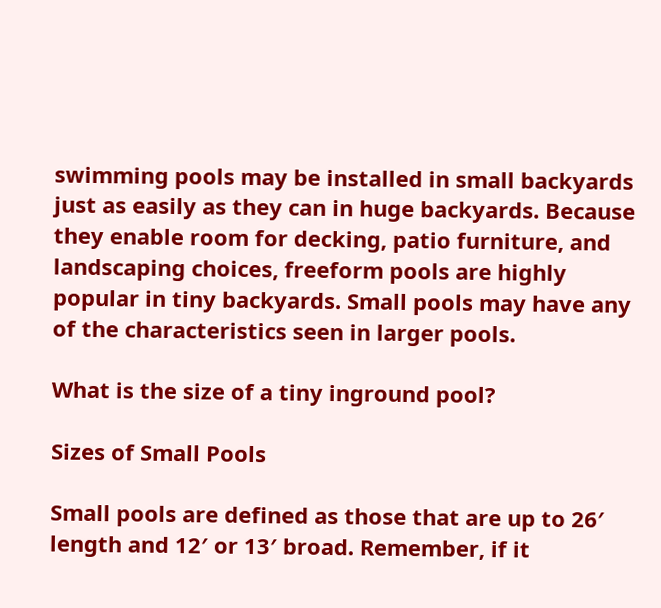swimming pools may be installed in small backyards just as easily as they can in huge backyards. Because they enable room for decking, patio furniture, and landscaping choices, freeform pools are highly popular in tiny backyards. Small pools may have any of the characteristics seen in larger pools.

What is the size of a tiny inground pool?

Sizes of Small Pools

Small pools are defined as those that are up to 26′ length and 12′ or 13′ broad. Remember, if it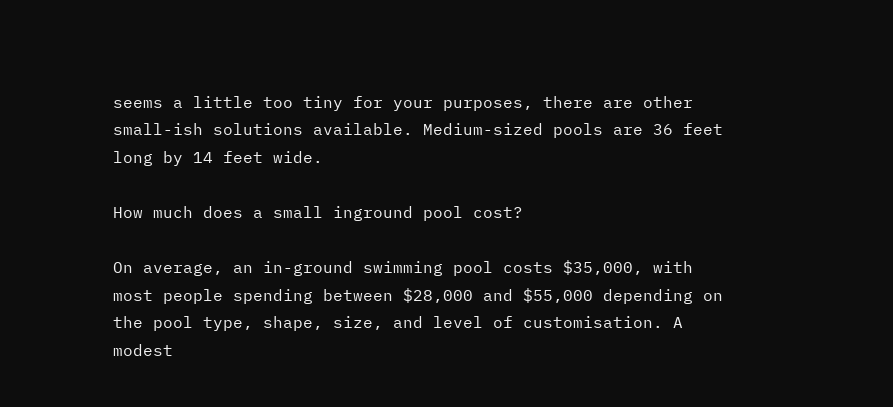seems a little too tiny for your purposes, there are other small-ish solutions available. Medium-sized pools are 36 feet long by 14 feet wide.

How much does a small inground pool cost?

On average, an in-ground swimming pool costs $35,000, with most people spending between $28,000 and $55,000 depending on the pool type, shape, size, and level of customisation. A modest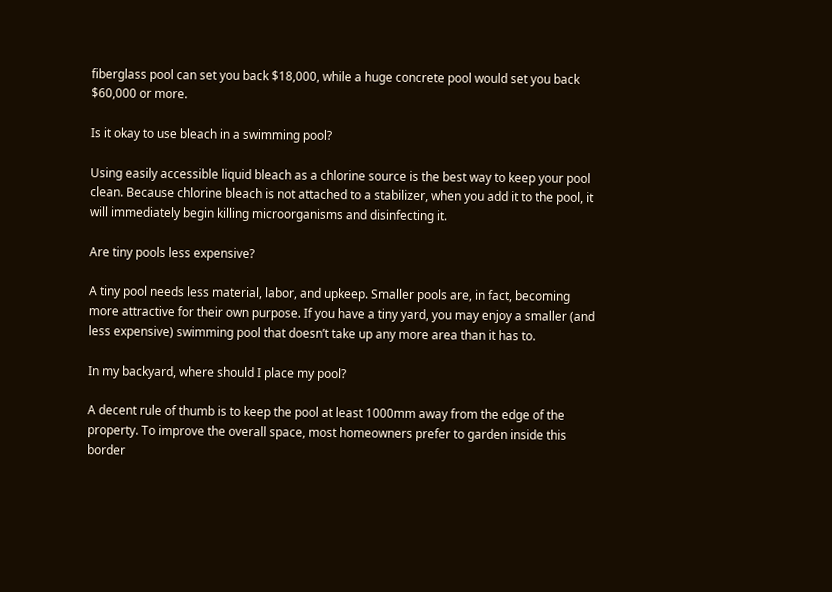fiberglass pool can set you back $18,000, while a huge concrete pool would set you back $60,000 or more.

Is it okay to use bleach in a swimming pool?

Using easily accessible liquid bleach as a chlorine source is the best way to keep your pool clean. Because chlorine bleach is not attached to a stabilizer, when you add it to the pool, it will immediately begin killing microorganisms and disinfecting it.

Are tiny pools less expensive?

A tiny pool needs less material, labor, and upkeep. Smaller pools are, in fact, becoming more attractive for their own purpose. If you have a tiny yard, you may enjoy a smaller (and less expensive) swimming pool that doesn’t take up any more area than it has to.

In my backyard, where should I place my pool?

A decent rule of thumb is to keep the pool at least 1000mm away from the edge of the property. To improve the overall space, most homeowners prefer to garden inside this border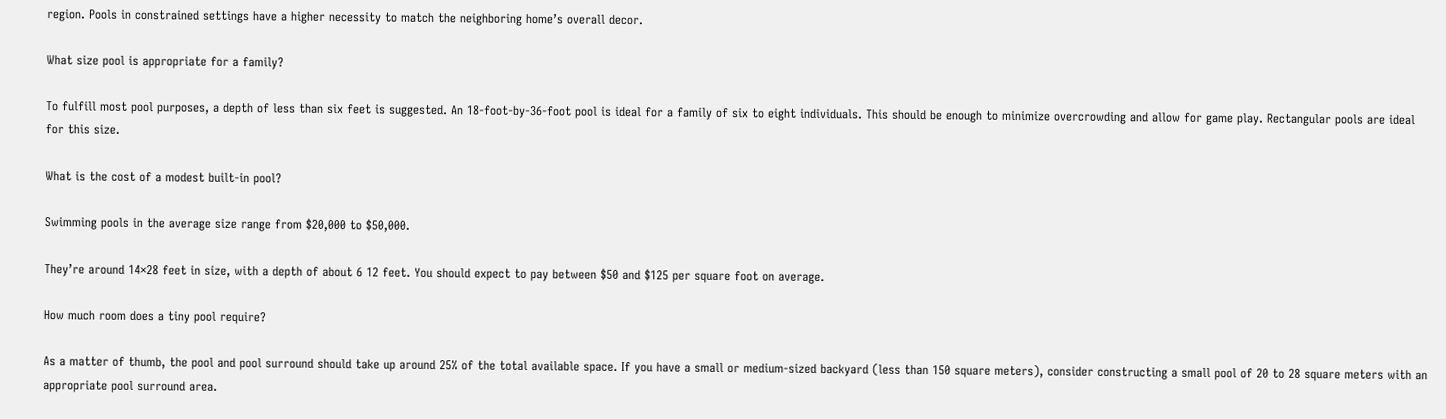region. Pools in constrained settings have a higher necessity to match the neighboring home’s overall decor.

What size pool is appropriate for a family?

To fulfill most pool purposes, a depth of less than six feet is suggested. An 18-foot-by-36-foot pool is ideal for a family of six to eight individuals. This should be enough to minimize overcrowding and allow for game play. Rectangular pools are ideal for this size.

What is the cost of a modest built-in pool?

Swimming pools in the average size range from $20,000 to $50,000.

They’re around 14×28 feet in size, with a depth of about 6 12 feet. You should expect to pay between $50 and $125 per square foot on average.

How much room does a tiny pool require?

As a matter of thumb, the pool and pool surround should take up around 25% of the total available space. If you have a small or medium-sized backyard (less than 150 square meters), consider constructing a small pool of 20 to 28 square meters with an appropriate pool surround area.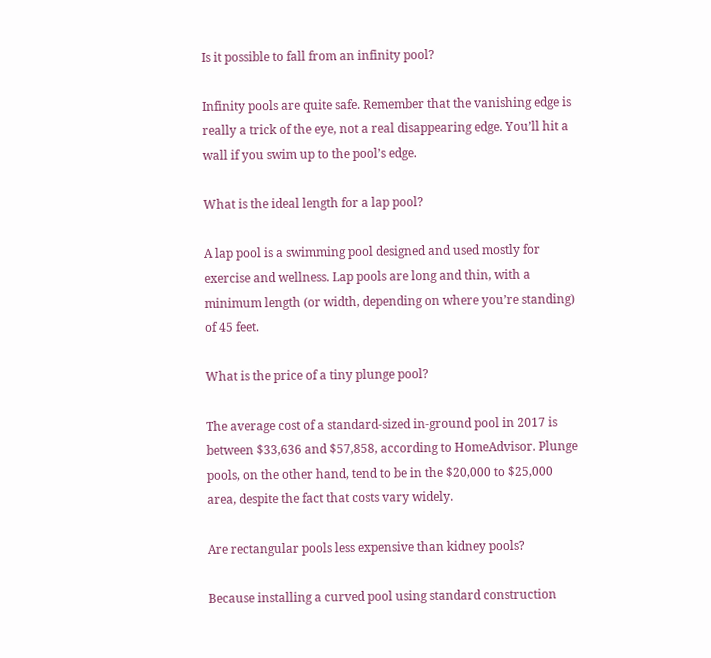Is it possible to fall from an infinity pool?

Infinity pools are quite safe. Remember that the vanishing edge is really a trick of the eye, not a real disappearing edge. You’ll hit a wall if you swim up to the pool’s edge.

What is the ideal length for a lap pool?

A lap pool is a swimming pool designed and used mostly for exercise and wellness. Lap pools are long and thin, with a minimum length (or width, depending on where you’re standing) of 45 feet.

What is the price of a tiny plunge pool?

The average cost of a standard-sized in-ground pool in 2017 is between $33,636 and $57,858, according to HomeAdvisor. Plunge pools, on the other hand, tend to be in the $20,000 to $25,000 area, despite the fact that costs vary widely.

Are rectangular pools less expensive than kidney pools?

Because installing a curved pool using standard construction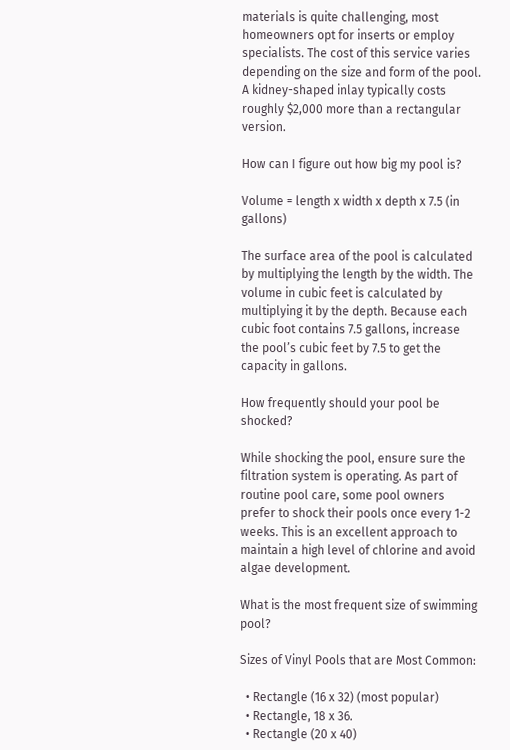materials is quite challenging, most homeowners opt for inserts or employ specialists. The cost of this service varies depending on the size and form of the pool. A kidney-shaped inlay typically costs roughly $2,000 more than a rectangular version.

How can I figure out how big my pool is?

Volume = length x width x depth x 7.5 (in gallons)

The surface area of the pool is calculated by multiplying the length by the width. The volume in cubic feet is calculated by multiplying it by the depth. Because each cubic foot contains 7.5 gallons, increase the pool’s cubic feet by 7.5 to get the capacity in gallons.

How frequently should your pool be shocked?

While shocking the pool, ensure sure the filtration system is operating. As part of routine pool care, some pool owners prefer to shock their pools once every 1-2 weeks. This is an excellent approach to maintain a high level of chlorine and avoid algae development.

What is the most frequent size of swimming pool?

Sizes of Vinyl Pools that are Most Common:

  • Rectangle (16 x 32) (most popular)
  • Rectangle, 18 x 36.
  • Rectangle (20 x 40)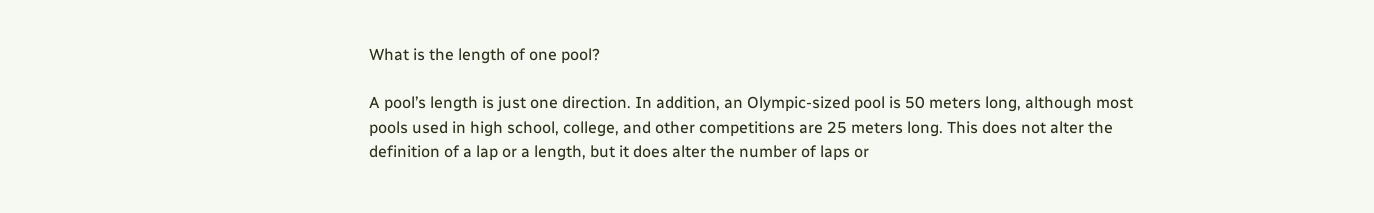What is the length of one pool?

A pool’s length is just one direction. In addition, an Olympic-sized pool is 50 meters long, although most pools used in high school, college, and other competitions are 25 meters long. This does not alter the definition of a lap or a length, but it does alter the number of laps or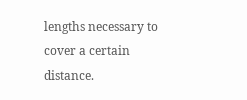lengths necessary to cover a certain distance.